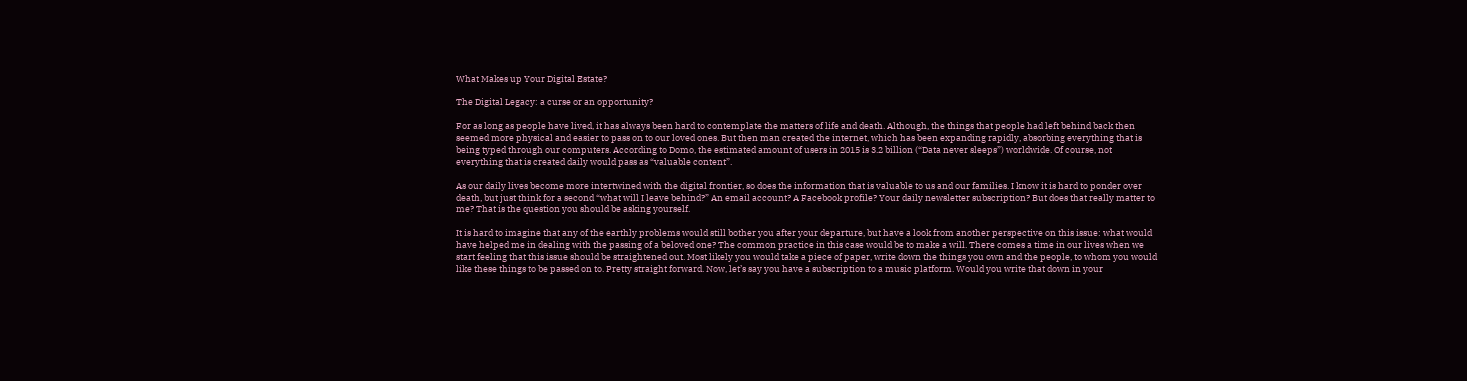What Makes up Your Digital Estate?

The Digital Legacy: a curse or an opportunity?

For as long as people have lived, it has always been hard to contemplate the matters of life and death. Although, the things that people had left behind back then seemed more physical and easier to pass on to our loved ones. But then man created the internet, which has been expanding rapidly, absorbing everything that is being typed through our computers. According to Domo, the estimated amount of users in 2015 is 3.2 billion (“Data never sleeps”) worldwide. Of course, not everything that is created daily would pass as “valuable content”.

As our daily lives become more intertwined with the digital frontier, so does the information that is valuable to us and our families. I know it is hard to ponder over death, but just think for a second “what will I leave behind?” An email account? A Facebook profile? Your daily newsletter subscription? But does that really matter to me? That is the question you should be asking yourself.

It is hard to imagine that any of the earthly problems would still bother you after your departure, but have a look from another perspective on this issue: what would have helped me in dealing with the passing of a beloved one? The common practice in this case would be to make a will. There comes a time in our lives when we start feeling that this issue should be straightened out. Most likely you would take a piece of paper, write down the things you own and the people, to whom you would like these things to be passed on to. Pretty straight forward. Now, let’s say you have a subscription to a music platform. Would you write that down in your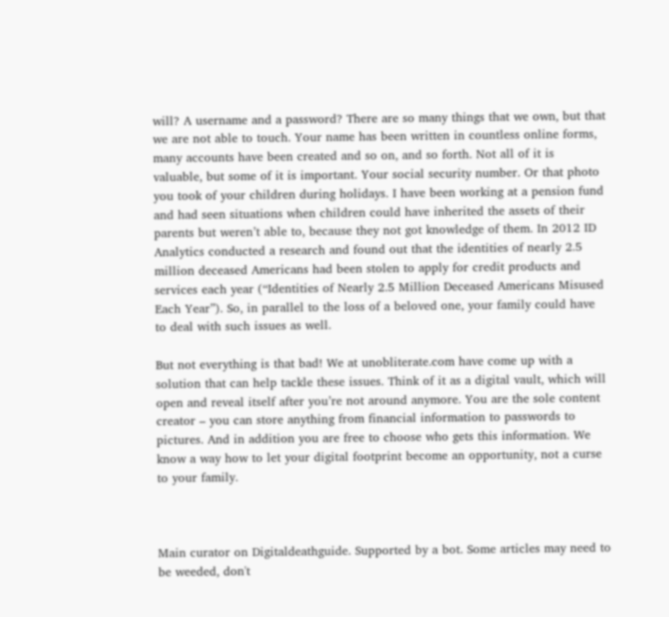will? A username and a password? There are so many things that we own, but that we are not able to touch. Your name has been written in countless online forms, many accounts have been created and so on, and so forth. Not all of it is valuable, but some of it is important. Your social security number. Or that photo you took of your children during holidays. I have been working at a pension fund and had seen situations when children could have inherited the assets of their parents but weren’t able to, because they not got knowledge of them. In 2012 ID Analytics conducted a research and found out that the identities of nearly 2.5 million deceased Americans had been stolen to apply for credit products and services each year (“Identities of Nearly 2.5 Million Deceased Americans Misused Each Year”). So, in parallel to the loss of a beloved one, your family could have to deal with such issues as well.

But not everything is that bad! We at unobliterate.com have come up with a solution that can help tackle these issues. Think of it as a digital vault, which will open and reveal itself after you’re not around anymore. You are the sole content creator – you can store anything from financial information to passwords to pictures. And in addition you are free to choose who gets this information. We know a way how to let your digital footprint become an opportunity, not a curse to your family.



Main curator on Digitaldeathguide. Supported by a bot. Some articles may need to be weeded, don't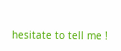hesitate to tell me !